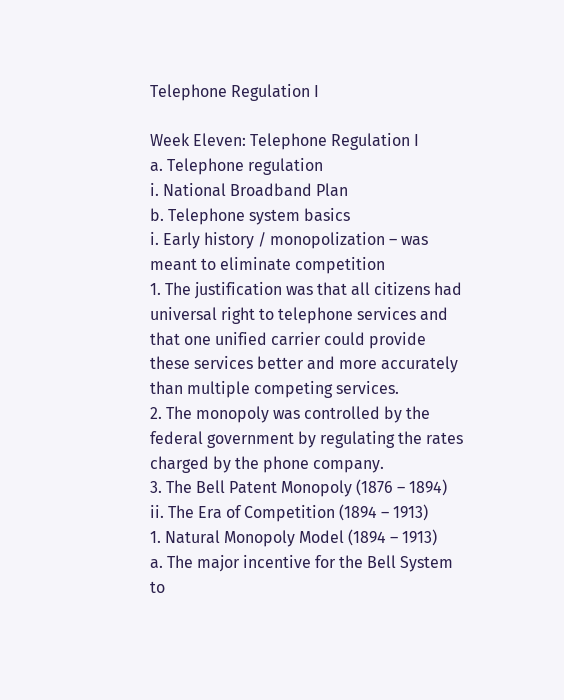Telephone Regulation I

Week Eleven: Telephone Regulation I
a. Telephone regulation
i. National Broadband Plan
b. Telephone system basics
i. Early history / monopolization – was meant to eliminate competition
1. The justification was that all citizens had universal right to telephone services and that one unified carrier could provide these services better and more accurately than multiple competing services.
2. The monopoly was controlled by the federal government by regulating the rates charged by the phone company.
3. The Bell Patent Monopoly (1876 – 1894)
ii. The Era of Competition (1894 – 1913)
1. Natural Monopoly Model (1894 – 1913)
a. The major incentive for the Bell System to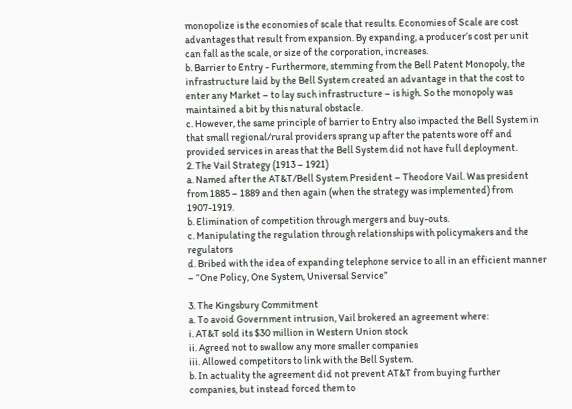monopolize is the economies of scale that results. Economies of Scale are cost advantages that result from expansion. By expanding, a producer’s cost per unit can fall as the scale, or size of the corporation, increases.
b. Barrier to Entry - Furthermore, stemming from the Bell Patent Monopoly, the infrastructure laid by the Bell System created an advantage in that the cost to enter any Market – to lay such infrastructure – is high. So the monopoly was maintained a bit by this natural obstacle.
c. However, the same principle of barrier to Entry also impacted the Bell System in that small regional/rural providers sprang up after the patents wore off and provided services in areas that the Bell System did not have full deployment.
2. The Vail Strategy (1913 – 1921)
a. Named after the AT&T/Bell System President – Theodore Vail. Was president from 1885 – 1889 and then again (when the strategy was implemented) from 1907-1919.
b. Elimination of competition through mergers and buy-outs.
c. Manipulating the regulation through relationships with policymakers and the regulators
d. Bribed with the idea of expanding telephone service to all in an efficient manner – “One Policy, One System, Universal Service”

3. The Kingsbury Commitment
a. To avoid Government intrusion, Vail brokered an agreement where:
i. AT&T sold its $30 million in Western Union stock
ii. Agreed not to swallow any more smaller companies
iii. Allowed competitors to link with the Bell System.
b. In actuality the agreement did not prevent AT&T from buying further companies, but instead forced them to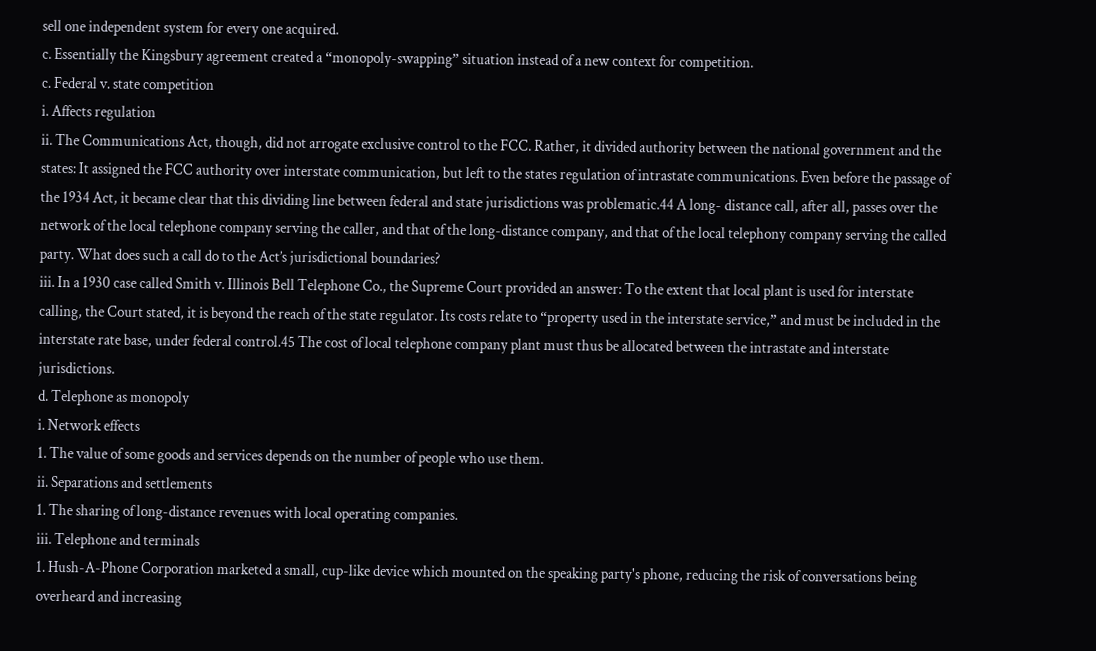sell one independent system for every one acquired.
c. Essentially the Kingsbury agreement created a “monopoly-swapping” situation instead of a new context for competition.
c. Federal v. state competition
i. Affects regulation
ii. The Communications Act, though, did not arrogate exclusive control to the FCC. Rather, it divided authority between the national government and the states: It assigned the FCC authority over interstate communication, but left to the states regulation of intrastate communications. Even before the passage of the 1934 Act, it became clear that this dividing line between federal and state jurisdictions was problematic.44 A long- distance call, after all, passes over the network of the local telephone company serving the caller, and that of the long-distance company, and that of the local telephony company serving the called party. What does such a call do to the Act’s jurisdictional boundaries?
iii. In a 1930 case called Smith v. Illinois Bell Telephone Co., the Supreme Court provided an answer: To the extent that local plant is used for interstate calling, the Court stated, it is beyond the reach of the state regulator. Its costs relate to “property used in the interstate service,” and must be included in the interstate rate base, under federal control.45 The cost of local telephone company plant must thus be allocated between the intrastate and interstate jurisdictions.
d. Telephone as monopoly
i. Network effects
1. The value of some goods and services depends on the number of people who use them.
ii. Separations and settlements
1. The sharing of long-distance revenues with local operating companies.
iii. Telephone and terminals
1. Hush-A-Phone Corporation marketed a small, cup-like device which mounted on the speaking party's phone, reducing the risk of conversations being overheard and increasing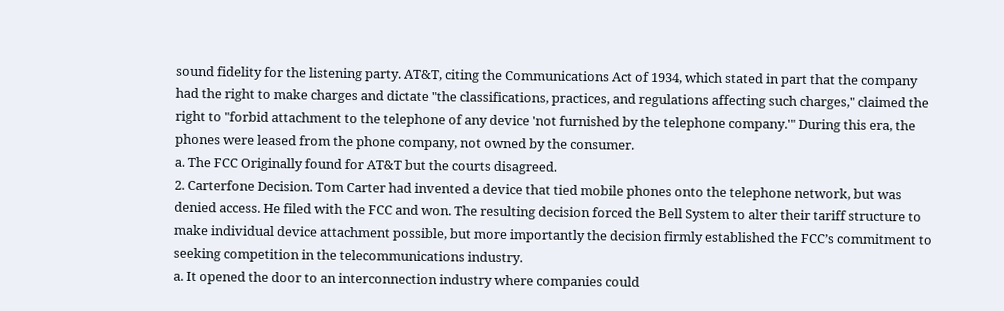sound fidelity for the listening party. AT&T, citing the Communications Act of 1934, which stated in part that the company had the right to make charges and dictate "the classifications, practices, and regulations affecting such charges," claimed the right to "forbid attachment to the telephone of any device 'not furnished by the telephone company.'" During this era, the phones were leased from the phone company, not owned by the consumer.
a. The FCC Originally found for AT&T but the courts disagreed.
2. Carterfone Decision. Tom Carter had invented a device that tied mobile phones onto the telephone network, but was denied access. He filed with the FCC and won. The resulting decision forced the Bell System to alter their tariff structure to make individual device attachment possible, but more importantly the decision firmly established the FCC’s commitment to seeking competition in the telecommunications industry.
a. It opened the door to an interconnection industry where companies could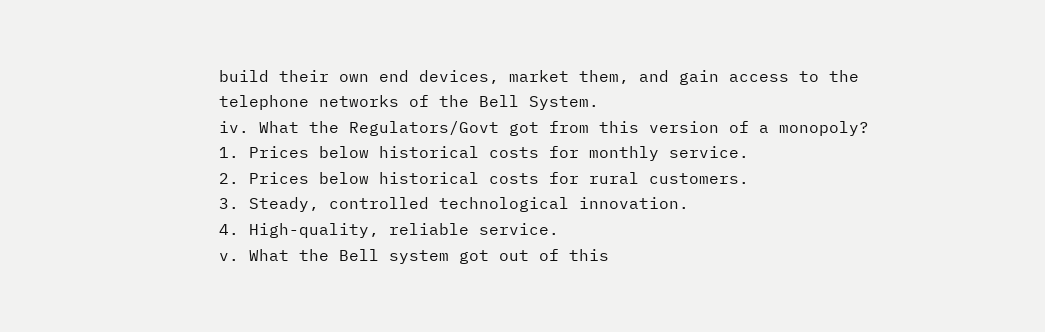build their own end devices, market them, and gain access to the telephone networks of the Bell System.
iv. What the Regulators/Govt got from this version of a monopoly?
1. Prices below historical costs for monthly service.
2. Prices below historical costs for rural customers.
3. Steady, controlled technological innovation.
4. High-quality, reliable service.
v. What the Bell system got out of this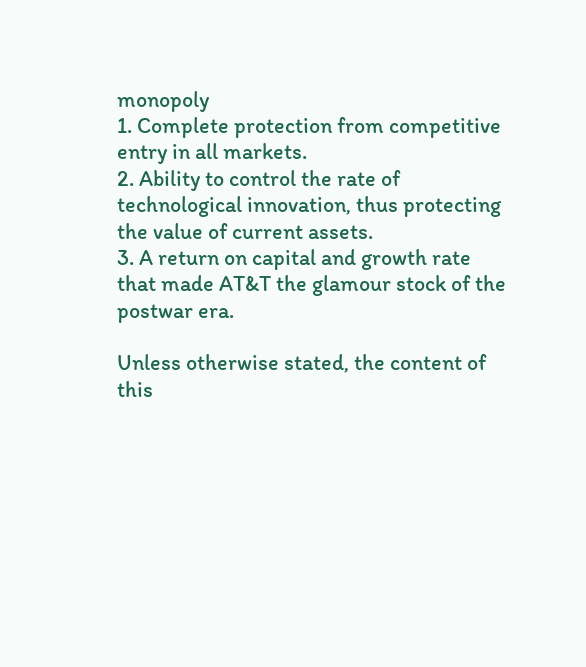monopoly
1. Complete protection from competitive entry in all markets.
2. Ability to control the rate of technological innovation, thus protecting the value of current assets.
3. A return on capital and growth rate that made AT&T the glamour stock of the postwar era.

Unless otherwise stated, the content of this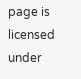page is licensed under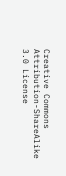Creative Commons Attribution-ShareAlike 3.0 License